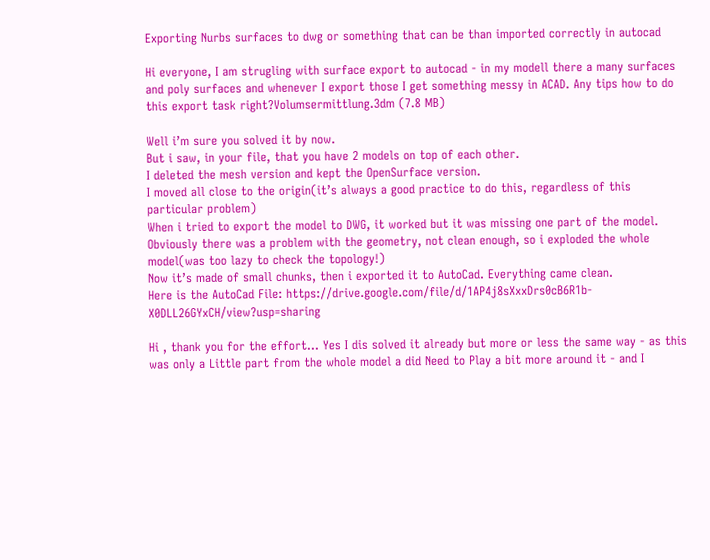Exporting Nurbs surfaces to dwg or something that can be than imported correctly in autocad

Hi everyone, I am strugling with surface export to autocad - in my modell there a many surfaces and poly surfaces and whenever I export those I get something messy in ACAD. Any tips how to do this export task right?Volumsermittlung.3dm (7.8 MB)

Well i’m sure you solved it by now.
But i saw, in your file, that you have 2 models on top of each other.
I deleted the mesh version and kept the OpenSurface version.
I moved all close to the origin(it’s always a good practice to do this, regardless of this particular problem)
When i tried to export the model to DWG, it worked but it was missing one part of the model.
Obviously there was a problem with the geometry, not clean enough, so i exploded the whole model(was too lazy to check the topology!)
Now it’s made of small chunks, then i exported it to AutoCad. Everything came clean.
Here is the AutoCad File: https://drive.google.com/file/d/1AP4j8sXxxDrs0cB6R1b-X0DLL26GYxCH/view?usp=sharing

Hi , thank you for the effort… Yes I dis solved it already but more or less the same way - as this was only a Little part from the whole model a did Need to Play a bit more around it - and I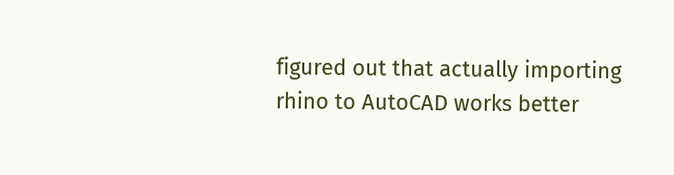figured out that actually importing rhino to AutoCAD works better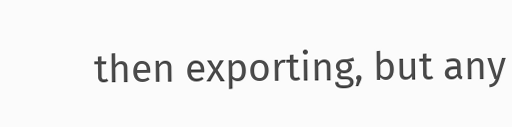then exporting, but any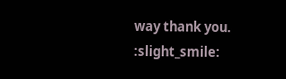way thank you. :slight_smile: